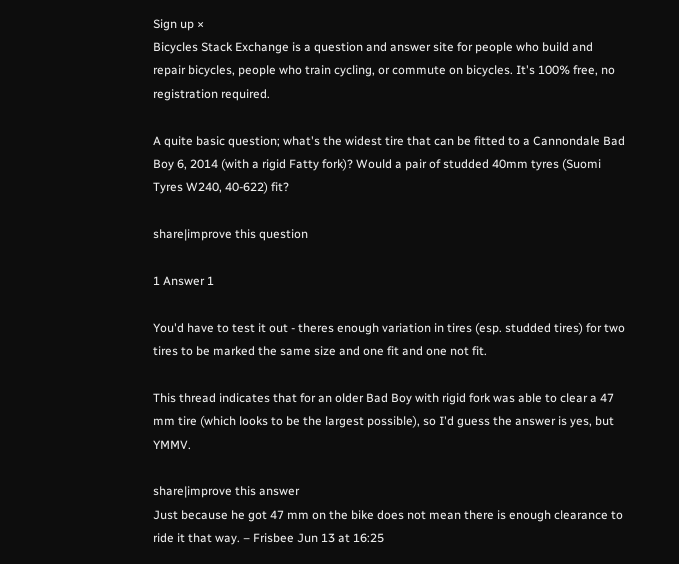Sign up ×
Bicycles Stack Exchange is a question and answer site for people who build and repair bicycles, people who train cycling, or commute on bicycles. It's 100% free, no registration required.

A quite basic question; what's the widest tire that can be fitted to a Cannondale Bad Boy 6, 2014 (with a rigid Fatty fork)? Would a pair of studded 40mm tyres (Suomi Tyres W240, 40-622) fit?

share|improve this question

1 Answer 1

You'd have to test it out - theres enough variation in tires (esp. studded tires) for two tires to be marked the same size and one fit and one not fit.

This thread indicates that for an older Bad Boy with rigid fork was able to clear a 47 mm tire (which looks to be the largest possible), so I'd guess the answer is yes, but YMMV.

share|improve this answer
Just because he got 47 mm on the bike does not mean there is enough clearance to ride it that way. – Frisbee Jun 13 at 16:25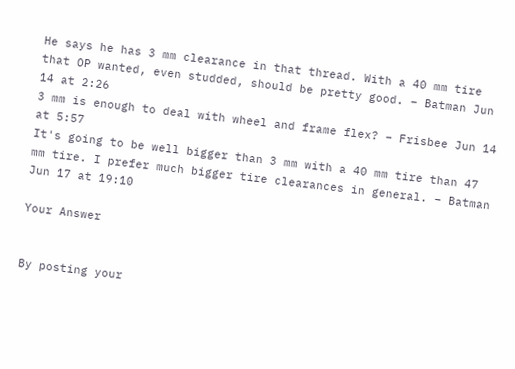He says he has 3 mm clearance in that thread. With a 40 mm tire that OP wanted, even studded, should be pretty good. – Batman Jun 14 at 2:26
3 mm is enough to deal with wheel and frame flex? – Frisbee Jun 14 at 5:57
It's going to be well bigger than 3 mm with a 40 mm tire than 47 mm tire. I prefer much bigger tire clearances in general. – Batman Jun 17 at 19:10

Your Answer


By posting your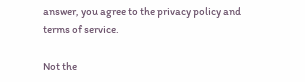answer, you agree to the privacy policy and terms of service.

Not the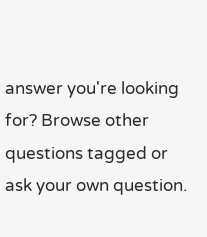answer you're looking for? Browse other questions tagged or ask your own question.